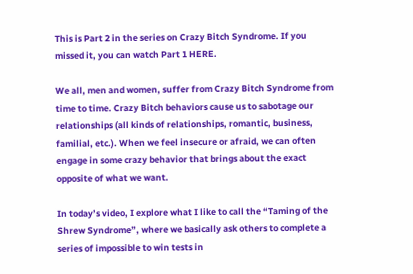This is Part 2 in the series on Crazy Bitch Syndrome. If you missed it, you can watch Part 1 HERE.

We all, men and women, suffer from Crazy Bitch Syndrome from time to time. Crazy Bitch behaviors cause us to sabotage our relationships (all kinds of relationships, romantic, business, familial, etc.). When we feel insecure or afraid, we can often engage in some crazy behavior that brings about the exact opposite of what we want.

In today’s video, I explore what I like to call the “Taming of the Shrew Syndrome”, where we basically ask others to complete a series of impossible to win tests in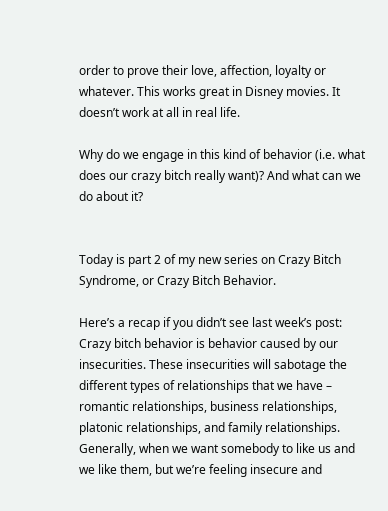order to prove their love, affection, loyalty or whatever. This works great in Disney movies. It doesn’t work at all in real life.

Why do we engage in this kind of behavior (i.e. what does our crazy bitch really want)? And what can we do about it?


Today is part 2 of my new series on Crazy Bitch Syndrome, or Crazy Bitch Behavior.

Here’s a recap if you didn’t see last week’s post: Crazy bitch behavior is behavior caused by our insecurities. These insecurities will sabotage the different types of relationships that we have – romantic relationships, business relationships, platonic relationships, and family relationships. Generally, when we want somebody to like us and we like them, but we’re feeling insecure and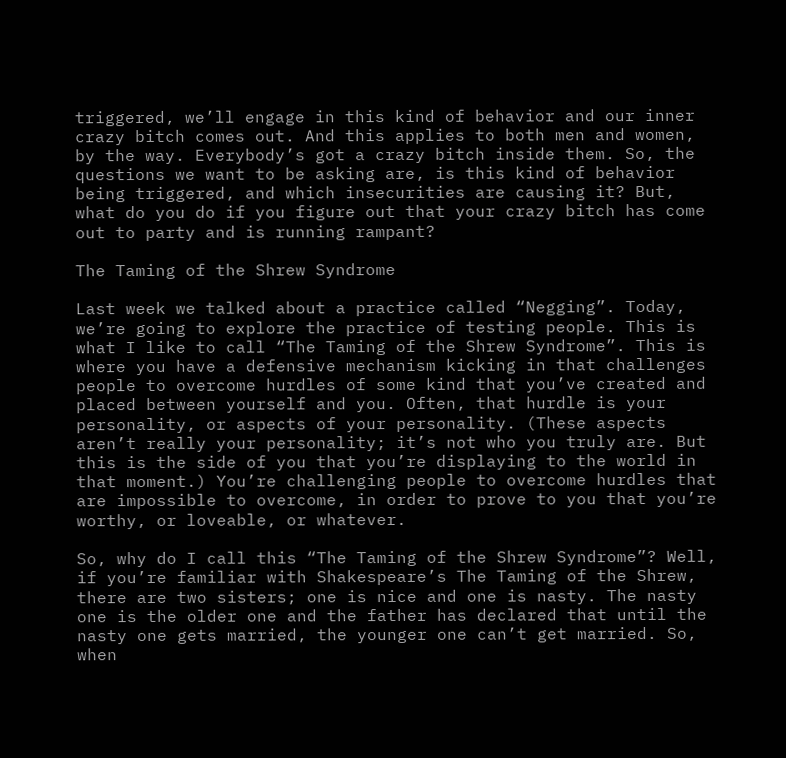triggered, we’ll engage in this kind of behavior and our inner crazy bitch comes out. And this applies to both men and women, by the way. Everybody’s got a crazy bitch inside them. So, the questions we want to be asking are, is this kind of behavior being triggered, and which insecurities are causing it? But, what do you do if you figure out that your crazy bitch has come out to party and is running rampant?

The Taming of the Shrew Syndrome

Last week we talked about a practice called “Negging”. Today, we’re going to explore the practice of testing people. This is what I like to call “The Taming of the Shrew Syndrome”. This is where you have a defensive mechanism kicking in that challenges people to overcome hurdles of some kind that you’ve created and placed between yourself and you. Often, that hurdle is your personality, or aspects of your personality. (These aspects aren’t really your personality; it’s not who you truly are. But this is the side of you that you’re displaying to the world in that moment.) You’re challenging people to overcome hurdles that are impossible to overcome, in order to prove to you that you’re worthy, or loveable, or whatever.

So, why do I call this “The Taming of the Shrew Syndrome”? Well, if you’re familiar with Shakespeare’s The Taming of the Shrew, there are two sisters; one is nice and one is nasty. The nasty one is the older one and the father has declared that until the nasty one gets married, the younger one can’t get married. So, when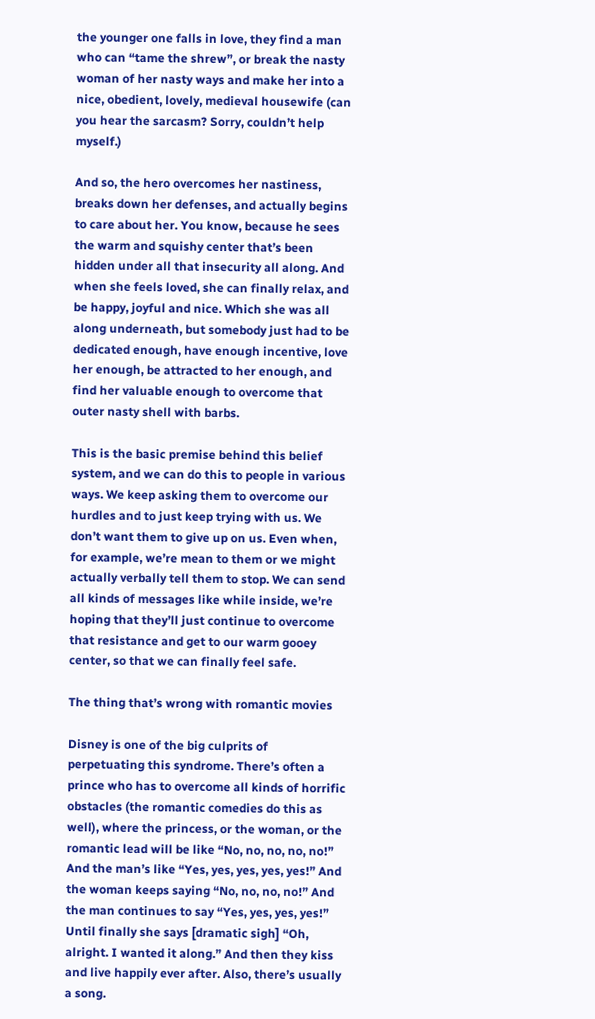the younger one falls in love, they find a man who can “tame the shrew”, or break the nasty woman of her nasty ways and make her into a nice, obedient, lovely, medieval housewife (can you hear the sarcasm? Sorry, couldn’t help myself.)

And so, the hero overcomes her nastiness, breaks down her defenses, and actually begins to care about her. You know, because he sees the warm and squishy center that’s been hidden under all that insecurity all along. And when she feels loved, she can finally relax, and be happy, joyful and nice. Which she was all along underneath, but somebody just had to be dedicated enough, have enough incentive, love her enough, be attracted to her enough, and find her valuable enough to overcome that outer nasty shell with barbs.

This is the basic premise behind this belief system, and we can do this to people in various ways. We keep asking them to overcome our hurdles and to just keep trying with us. We don’t want them to give up on us. Even when, for example, we’re mean to them or we might actually verbally tell them to stop. We can send all kinds of messages like while inside, we’re hoping that they’ll just continue to overcome that resistance and get to our warm gooey center, so that we can finally feel safe.

The thing that’s wrong with romantic movies

Disney is one of the big culprits of perpetuating this syndrome. There’s often a prince who has to overcome all kinds of horrific obstacles (the romantic comedies do this as well), where the princess, or the woman, or the romantic lead will be like “No, no, no, no, no!” And the man’s like “Yes, yes, yes, yes, yes!” And the woman keeps saying “No, no, no, no!” And the man continues to say “Yes, yes, yes, yes!” Until finally she says [dramatic sigh] “Oh, alright. I wanted it along.” And then they kiss and live happily ever after. Also, there’s usually a song.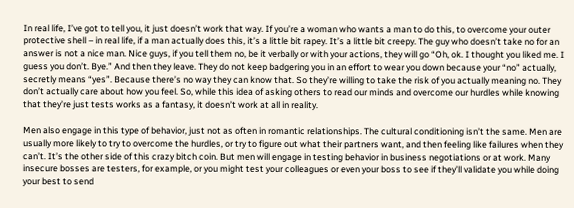In real life, I’ve got to tell you, it just doesn’t work that way. If you’re a woman who wants a man to do this, to overcome your outer protective shell – in real life, if a man actually does this, it’s a little bit rapey. It’s a little bit creepy. The guy who doesn’t take no for an answer is not a nice man. Nice guys, if you tell them no, be it verbally or with your actions, they will go “Oh, ok. I thought you liked me. I guess you don’t. Bye.” And then they leave. They do not keep badgering you in an effort to wear you down because your “no” actually, secretly means “yes”. Because there’s no way they can know that. So they’re willing to take the risk of you actually meaning no. They don’t actually care about how you feel. So, while this idea of asking others to read our minds and overcome our hurdles while knowing that they’re just tests works as a fantasy, it doesn’t work at all in reality.

Men also engage in this type of behavior, just not as often in romantic relationships. The cultural conditioning isn’t the same. Men are usually more likely to try to overcome the hurdles, or try to figure out what their partners want, and then feeling like failures when they can’t. It’s the other side of this crazy bitch coin. But men will engage in testing behavior in business negotiations or at work. Many insecure bosses are testers, for example, or you might test your colleagues or even your boss to see if they’ll validate you while doing your best to send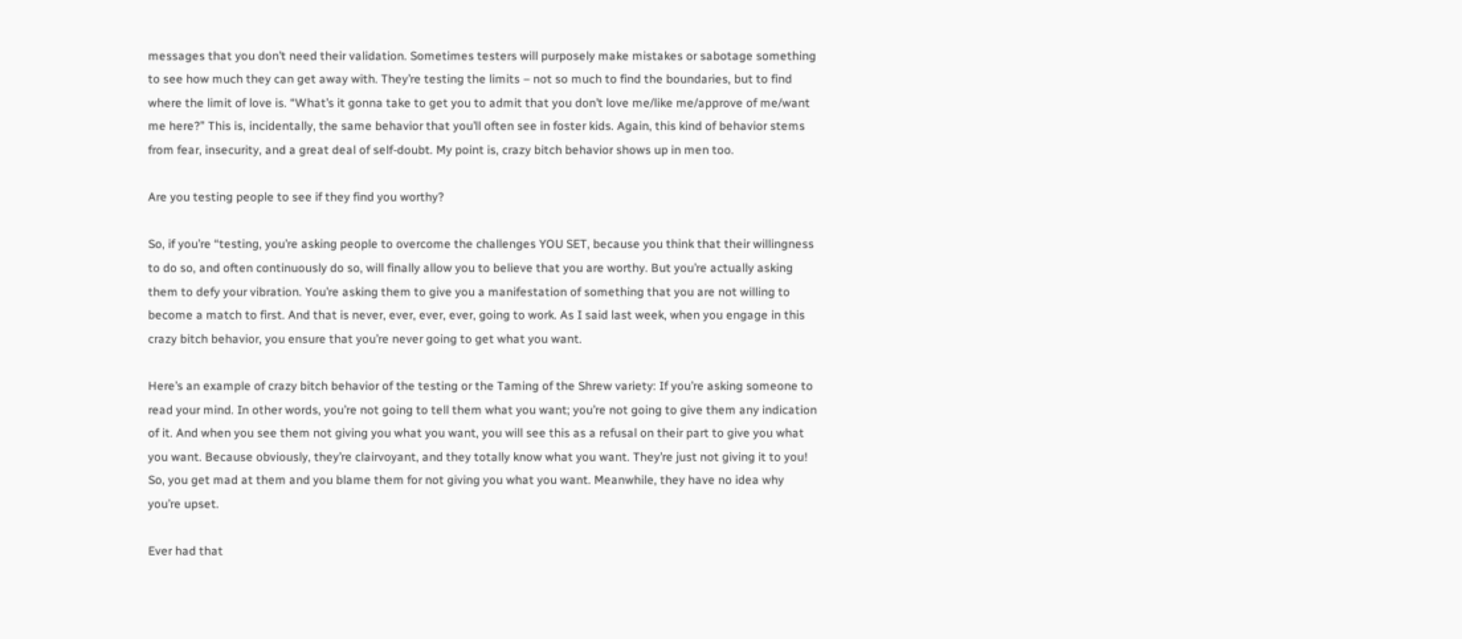messages that you don’t need their validation. Sometimes testers will purposely make mistakes or sabotage something to see how much they can get away with. They’re testing the limits – not so much to find the boundaries, but to find where the limit of love is. “What’s it gonna take to get you to admit that you don’t love me/like me/approve of me/want me here?” This is, incidentally, the same behavior that you’ll often see in foster kids. Again, this kind of behavior stems from fear, insecurity, and a great deal of self-doubt. My point is, crazy bitch behavior shows up in men too.

Are you testing people to see if they find you worthy?

So, if you’re “testing, you’re asking people to overcome the challenges YOU SET, because you think that their willingness to do so, and often continuously do so, will finally allow you to believe that you are worthy. But you’re actually asking them to defy your vibration. You’re asking them to give you a manifestation of something that you are not willing to become a match to first. And that is never, ever, ever, ever, going to work. As I said last week, when you engage in this crazy bitch behavior, you ensure that you’re never going to get what you want.

Here’s an example of crazy bitch behavior of the testing or the Taming of the Shrew variety: If you’re asking someone to read your mind. In other words, you’re not going to tell them what you want; you’re not going to give them any indication of it. And when you see them not giving you what you want, you will see this as a refusal on their part to give you what you want. Because obviously, they’re clairvoyant, and they totally know what you want. They’re just not giving it to you! So, you get mad at them and you blame them for not giving you what you want. Meanwhile, they have no idea why you’re upset.

Ever had that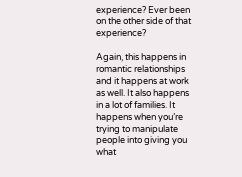experience? Ever been on the other side of that experience?

Again, this happens in romantic relationships and it happens at work as well. It also happens in a lot of families. It happens when you’re trying to manipulate people into giving you what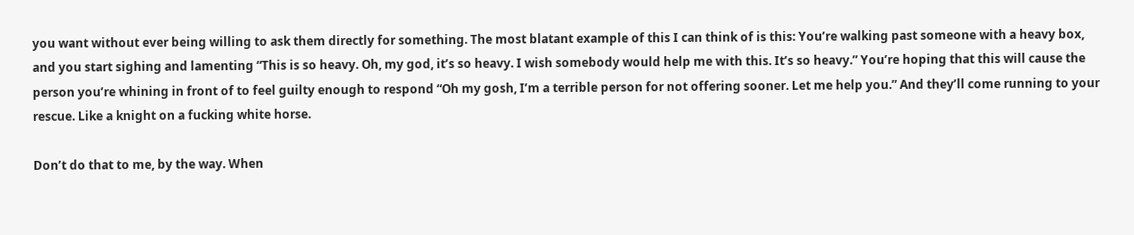you want without ever being willing to ask them directly for something. The most blatant example of this I can think of is this: You’re walking past someone with a heavy box, and you start sighing and lamenting “This is so heavy. Oh, my god, it’s so heavy. I wish somebody would help me with this. It’s so heavy.” You’re hoping that this will cause the person you’re whining in front of to feel guilty enough to respond “Oh my gosh, I’m a terrible person for not offering sooner. Let me help you.” And they’ll come running to your rescue. Like a knight on a fucking white horse.

Don’t do that to me, by the way. When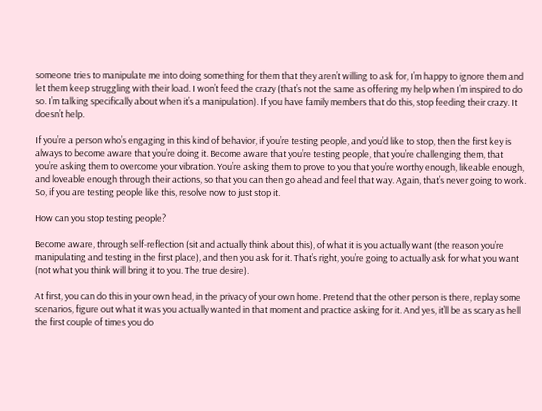someone tries to manipulate me into doing something for them that they aren’t willing to ask for, I’m happy to ignore them and let them keep struggling with their load. I won’t feed the crazy (that’s not the same as offering my help when I’m inspired to do so. I’m talking specifically about when it’s a manipulation). If you have family members that do this, stop feeding their crazy. It doesn’t help.

If you’re a person who’s engaging in this kind of behavior, if you’re testing people, and you’d like to stop, then the first key is always to become aware that you’re doing it. Become aware that you’re testing people, that you’re challenging them, that you’re asking them to overcome your vibration. You’re asking them to prove to you that you’re worthy enough, likeable enough, and loveable enough through their actions, so that you can then go ahead and feel that way. Again, that’s never going to work. So, if you are testing people like this, resolve now to just stop it.

How can you stop testing people?

Become aware, through self-reflection (sit and actually think about this), of what it is you actually want (the reason you’re manipulating and testing in the first place), and then you ask for it. That’s right, you’re going to actually ask for what you want (not what you think will bring it to you. The true desire).

At first, you can do this in your own head, in the privacy of your own home. Pretend that the other person is there, replay some scenarios, figure out what it was you actually wanted in that moment and practice asking for it. And yes, it’ll be as scary as hell the first couple of times you do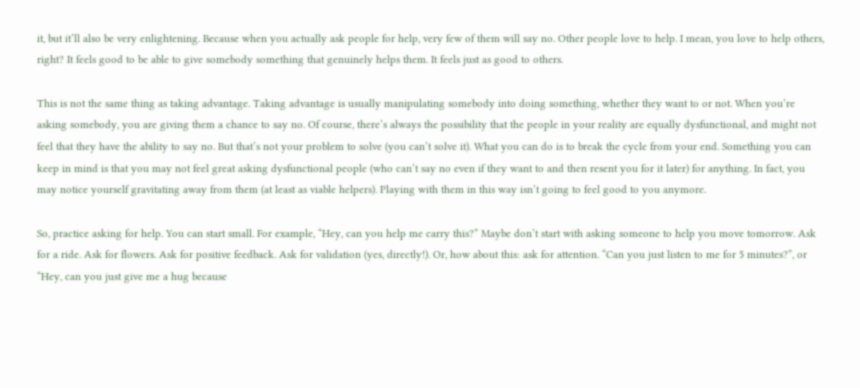it, but it’ll also be very enlightening. Because when you actually ask people for help, very few of them will say no. Other people love to help. I mean, you love to help others, right? It feels good to be able to give somebody something that genuinely helps them. It feels just as good to others.

This is not the same thing as taking advantage. Taking advantage is usually manipulating somebody into doing something, whether they want to or not. When you’re asking somebody, you are giving them a chance to say no. Of course, there’s always the possibility that the people in your reality are equally dysfunctional, and might not feel that they have the ability to say no. But that’s not your problem to solve (you can’t solve it). What you can do is to break the cycle from your end. Something you can keep in mind is that you may not feel great asking dysfunctional people (who can’t say no even if they want to and then resent you for it later) for anything. In fact, you may notice yourself gravitating away from them (at least as viable helpers). Playing with them in this way isn’t going to feel good to you anymore.

So, practice asking for help. You can start small. For example, “Hey, can you help me carry this?” Maybe don’t start with asking someone to help you move tomorrow. Ask for a ride. Ask for flowers. Ask for positive feedback. Ask for validation (yes, directly!). Or, how about this: ask for attention. “Can you just listen to me for 5 minutes?”, or “Hey, can you just give me a hug because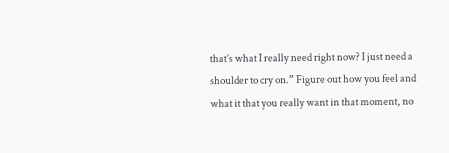that’s what I really need right now? I just need a shoulder to cry on.” Figure out how you feel and what it that you really want in that moment, no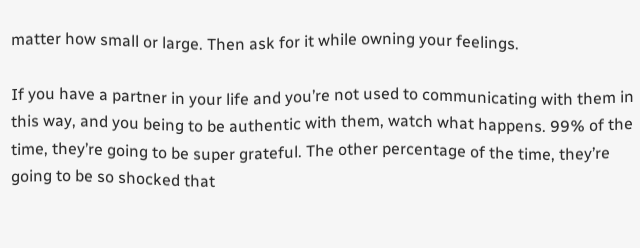matter how small or large. Then ask for it while owning your feelings.

If you have a partner in your life and you’re not used to communicating with them in this way, and you being to be authentic with them, watch what happens. 99% of the time, they’re going to be super grateful. The other percentage of the time, they’re going to be so shocked that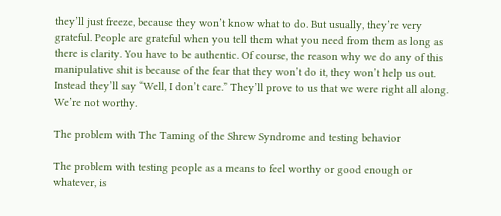they’ll just freeze, because they won’t know what to do. But usually, they’re very grateful. People are grateful when you tell them what you need from them as long as there is clarity. You have to be authentic. Of course, the reason why we do any of this manipulative shit is because of the fear that they won’t do it, they won’t help us out. Instead they’ll say “Well, I don’t care.” They’ll prove to us that we were right all along. We’re not worthy.

The problem with The Taming of the Shrew Syndrome and testing behavior

The problem with testing people as a means to feel worthy or good enough or whatever, is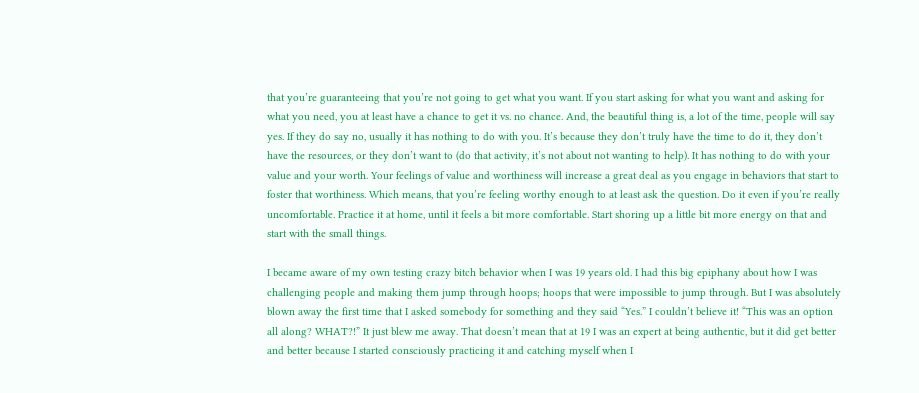that you’re guaranteeing that you’re not going to get what you want. If you start asking for what you want and asking for what you need, you at least have a chance to get it vs. no chance. And, the beautiful thing is, a lot of the time, people will say yes. If they do say no, usually it has nothing to do with you. It’s because they don’t truly have the time to do it, they don’t have the resources, or they don’t want to (do that activity, it’s not about not wanting to help). It has nothing to do with your value and your worth. Your feelings of value and worthiness will increase a great deal as you engage in behaviors that start to foster that worthiness. Which means, that you’re feeling worthy enough to at least ask the question. Do it even if you’re really uncomfortable. Practice it at home, until it feels a bit more comfortable. Start shoring up a little bit more energy on that and start with the small things.

I became aware of my own testing crazy bitch behavior when I was 19 years old. I had this big epiphany about how I was challenging people and making them jump through hoops; hoops that were impossible to jump through. But I was absolutely blown away the first time that I asked somebody for something and they said “Yes.” I couldn’t believe it! “This was an option all along? WHAT?!” It just blew me away. That doesn’t mean that at 19 I was an expert at being authentic, but it did get better and better because I started consciously practicing it and catching myself when I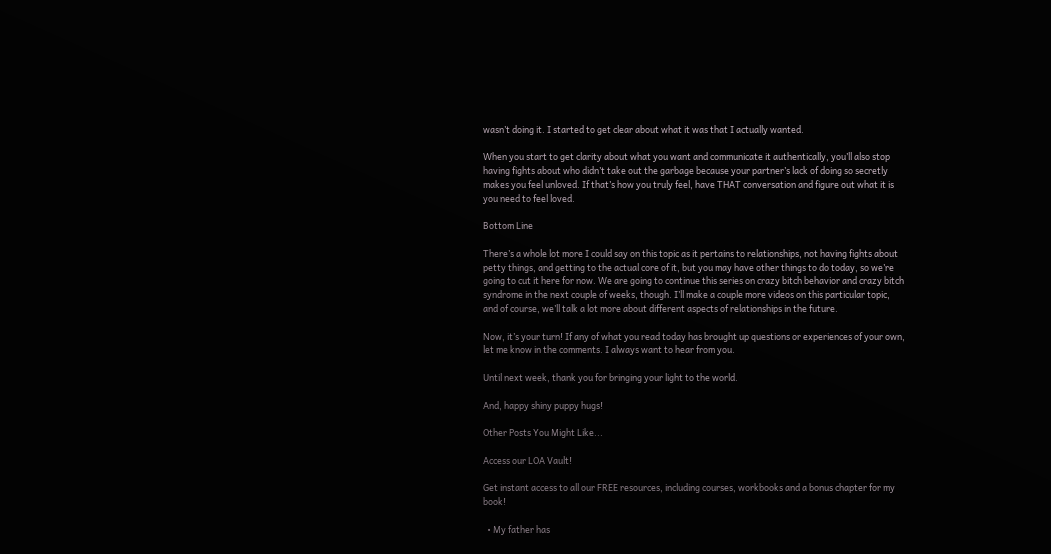wasn’t doing it. I started to get clear about what it was that I actually wanted.

When you start to get clarity about what you want and communicate it authentically, you’ll also stop having fights about who didn’t take out the garbage because your partner’s lack of doing so secretly makes you feel unloved. If that’s how you truly feel, have THAT conversation and figure out what it is you need to feel loved.

Bottom Line

There’s a whole lot more I could say on this topic as it pertains to relationships, not having fights about petty things, and getting to the actual core of it, but you may have other things to do today, so we’re going to cut it here for now. We are going to continue this series on crazy bitch behavior and crazy bitch syndrome in the next couple of weeks, though. I’ll make a couple more videos on this particular topic, and of course, we’ll talk a lot more about different aspects of relationships in the future.

Now, it’s your turn! If any of what you read today has brought up questions or experiences of your own, let me know in the comments. I always want to hear from you.

Until next week, thank you for bringing your light to the world.

And, happy shiny puppy hugs!

Other Posts You Might Like...

Access our LOA Vault!

Get instant access to all our FREE resources, including courses, workbooks and a bonus chapter for my book!

  • My father has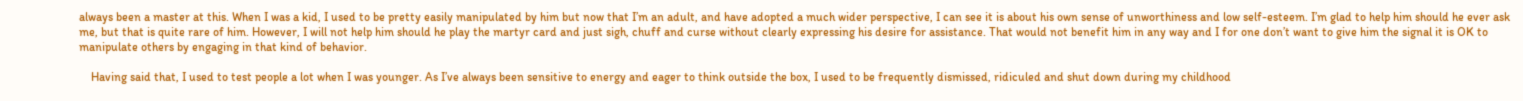always been a master at this. When I was a kid, I used to be pretty easily manipulated by him but now that I’m an adult, and have adopted a much wider perspective, I can see it is about his own sense of unworthiness and low self-esteem. I’m glad to help him should he ever ask me, but that is quite rare of him. However, I will not help him should he play the martyr card and just sigh, chuff and curse without clearly expressing his desire for assistance. That would not benefit him in any way and I for one don’t want to give him the signal it is OK to manipulate others by engaging in that kind of behavior.

    Having said that, I used to test people a lot when I was younger. As I’ve always been sensitive to energy and eager to think outside the box, I used to be frequently dismissed, ridiculed and shut down during my childhood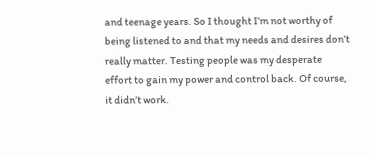and teenage years. So I thought I’m not worthy of being listened to and that my needs and desires don’t really matter. Testing people was my desperate effort to gain my power and control back. Of course, it didn’t work.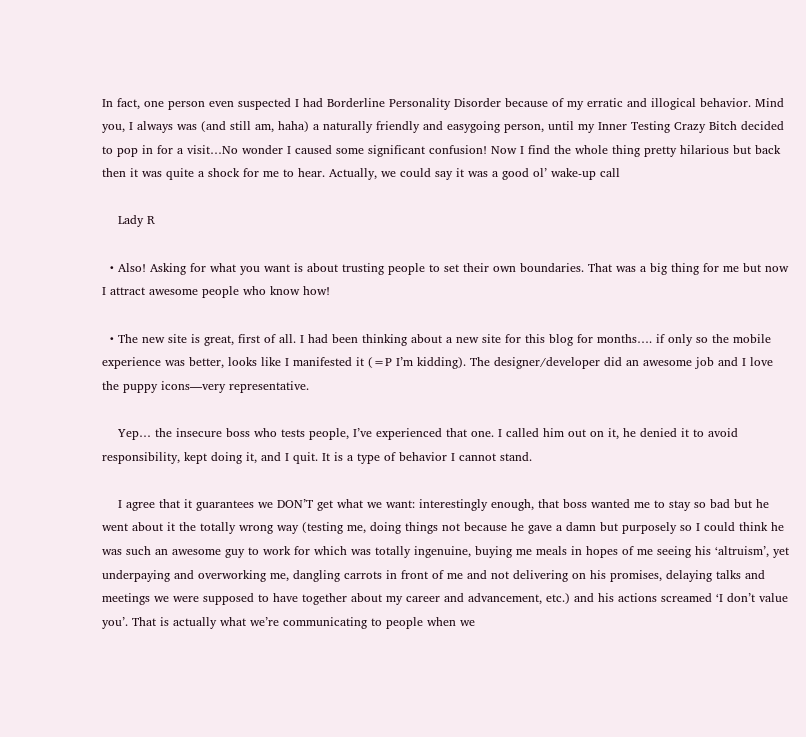In fact, one person even suspected I had Borderline Personality Disorder because of my erratic and illogical behavior. Mind you, I always was (and still am, haha) a naturally friendly and easygoing person, until my Inner Testing Crazy Bitch decided to pop in for a visit…No wonder I caused some significant confusion! Now I find the whole thing pretty hilarious but back then it was quite a shock for me to hear. Actually, we could say it was a good ol’ wake-up call

    Lady R

  • Also! Asking for what you want is about trusting people to set their own boundaries. That was a big thing for me but now I attract awesome people who know how!

  • The new site is great, first of all. I had been thinking about a new site for this blog for months…. if only so the mobile experience was better, looks like I manifested it (=P I’m kidding). The designer/developer did an awesome job and I love the puppy icons—very representative.

    Yep… the insecure boss who tests people, I’ve experienced that one. I called him out on it, he denied it to avoid responsibility, kept doing it, and I quit. It is a type of behavior I cannot stand.

    I agree that it guarantees we DON’T get what we want: interestingly enough, that boss wanted me to stay so bad but he went about it the totally wrong way (testing me, doing things not because he gave a damn but purposely so I could think he was such an awesome guy to work for which was totally ingenuine, buying me meals in hopes of me seeing his ‘altruism’, yet underpaying and overworking me, dangling carrots in front of me and not delivering on his promises, delaying talks and meetings we were supposed to have together about my career and advancement, etc.) and his actions screamed ‘I don’t value you’. That is actually what we’re communicating to people when we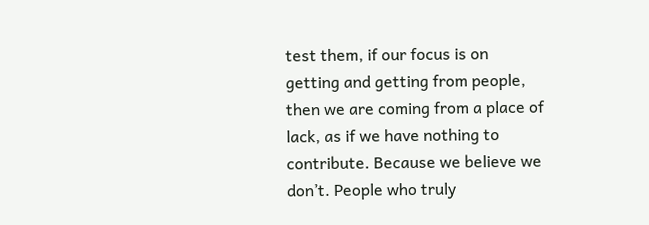test them, if our focus is on getting and getting from people, then we are coming from a place of lack, as if we have nothing to contribute. Because we believe we don’t. People who truly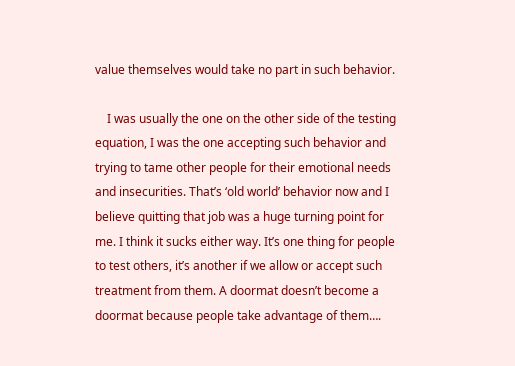value themselves would take no part in such behavior.

    I was usually the one on the other side of the testing equation, I was the one accepting such behavior and trying to tame other people for their emotional needs and insecurities. That’s ‘old world’ behavior now and I believe quitting that job was a huge turning point for me. I think it sucks either way. It’s one thing for people to test others, it’s another if we allow or accept such treatment from them. A doormat doesn’t become a doormat because people take advantage of them….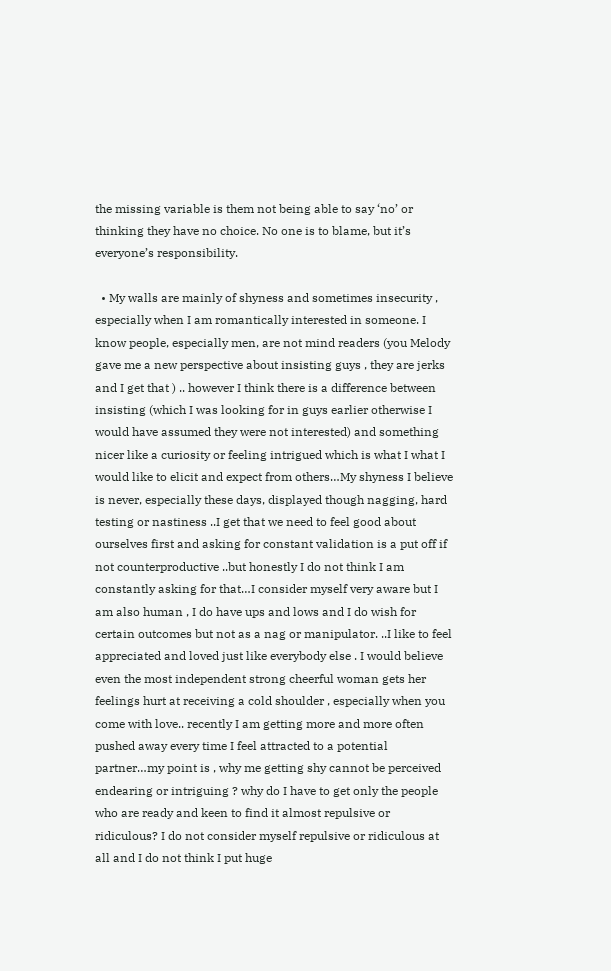the missing variable is them not being able to say ‘no’ or thinking they have no choice. No one is to blame, but it’s everyone’s responsibility.

  • My walls are mainly of shyness and sometimes insecurity , especially when I am romantically interested in someone. I know people, especially men, are not mind readers (you Melody gave me a new perspective about insisting guys , they are jerks and I get that ) .. however I think there is a difference between insisting (which I was looking for in guys earlier otherwise I would have assumed they were not interested) and something nicer like a curiosity or feeling intrigued which is what I what I would like to elicit and expect from others…My shyness I believe is never, especially these days, displayed though nagging, hard testing or nastiness ..I get that we need to feel good about ourselves first and asking for constant validation is a put off if not counterproductive ..but honestly I do not think I am constantly asking for that…I consider myself very aware but I am also human , I do have ups and lows and I do wish for certain outcomes but not as a nag or manipulator. ..I like to feel appreciated and loved just like everybody else . I would believe even the most independent strong cheerful woman gets her feelings hurt at receiving a cold shoulder , especially when you come with love.. recently I am getting more and more often pushed away every time I feel attracted to a potential partner…my point is , why me getting shy cannot be perceived endearing or intriguing ? why do I have to get only the people who are ready and keen to find it almost repulsive or ridiculous? I do not consider myself repulsive or ridiculous at all and I do not think I put huge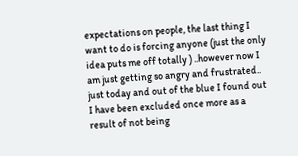expectations on people, the last thing I want to do is forcing anyone (just the only idea puts me off totally ) ..however now I am just getting so angry and frustrated.. just today and out of the blue I found out I have been excluded once more as a result of not being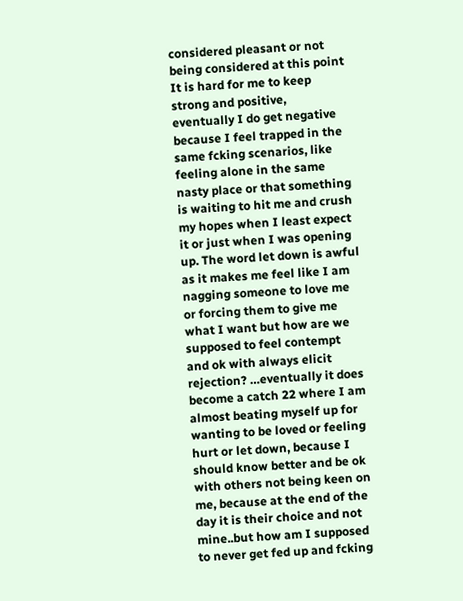considered pleasant or not being considered at this point It is hard for me to keep strong and positive, eventually I do get negative because I feel trapped in the same fcking scenarios, like feeling alone in the same nasty place or that something is waiting to hit me and crush my hopes when I least expect it or just when I was opening up. The word let down is awful as it makes me feel like I am nagging someone to love me or forcing them to give me what I want but how are we supposed to feel contempt and ok with always elicit rejection? …eventually it does become a catch 22 where I am almost beating myself up for wanting to be loved or feeling hurt or let down, because I should know better and be ok with others not being keen on me, because at the end of the day it is their choice and not mine..but how am I supposed to never get fed up and fcking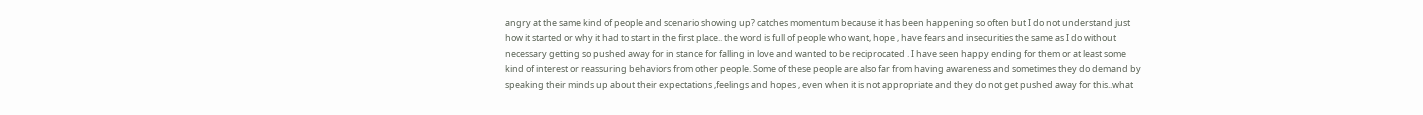angry at the same kind of people and scenario showing up? catches momentum because it has been happening so often but I do not understand just how it started or why it had to start in the first place.. the word is full of people who want, hope , have fears and insecurities the same as I do without necessary getting so pushed away for in stance for falling in love and wanted to be reciprocated . I have seen happy ending for them or at least some kind of interest or reassuring behaviors from other people. Some of these people are also far from having awareness and sometimes they do demand by speaking their minds up about their expectations ,feelings and hopes , even when it is not appropriate and they do not get pushed away for this..what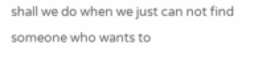shall we do when we just can not find someone who wants to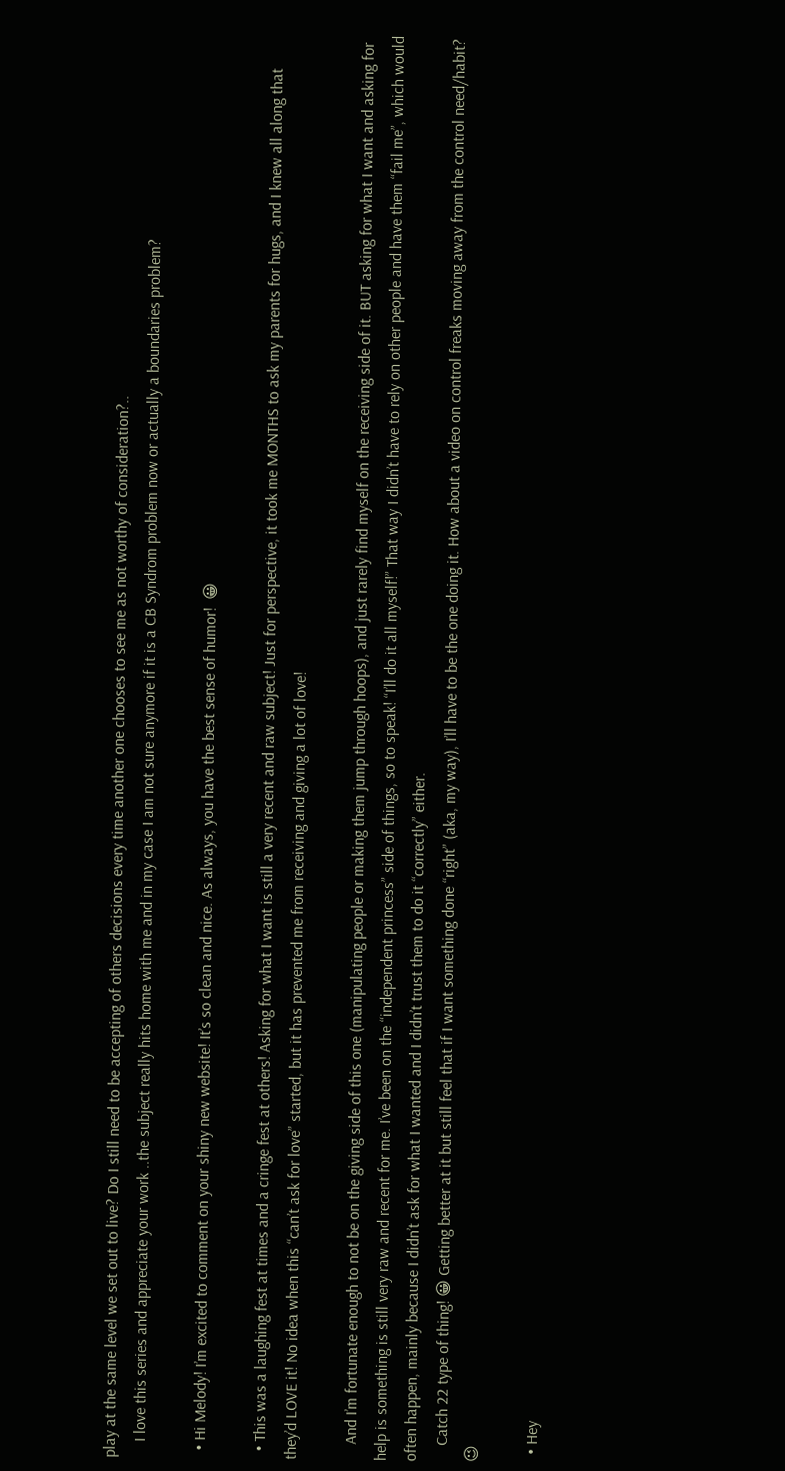play at the same level we set out to live? Do I still need to be accepting of others decisions every time another one chooses to see me as not worthy of consideration?..
    I love this series and appreciate your work ..the subject really hits home with me and in my case I am not sure anymore if it is a CB Syndrom problem now or actually a boundaries problem?

  • Hi Melody! I’m excited to comment on your shiny new website! It’s so clean and nice. As always, you have the best sense of humor!  😀

  • This was a laughing fest at times and a cringe fest at others! Asking for what I want is still a very recent and raw subject! Just for perspective, it took me MONTHS to ask my parents for hugs, and I knew all along that they’d LOVE it! No idea when this “can’t ask for love” started, but it has prevented me from receiving and giving a lot of love!

    And I’m fortunate enough to not be on the giving side of this one (manipulating people or making them jump through hoops), and just rarely find myself on the receiving side of it. BUT asking for what I want and asking for help is something is still very raw and recent for me. I’ve been on the “independent princess” side of things, so to speak! “I’ll do it all myself!” That way I didn’t have to rely on other people and have them “fail me”, which would often happen, mainly because I didn’t ask for what I wanted and I didn’t trust them to do it “correctly” either.
    Catch 22 type of thing! 😀 Getting better at it but still feel that if I want something done “right” (aka, my way), I’ll have to be the one doing it. How about a video on control freaks moving away from the control need/habit? 😉

  • Hey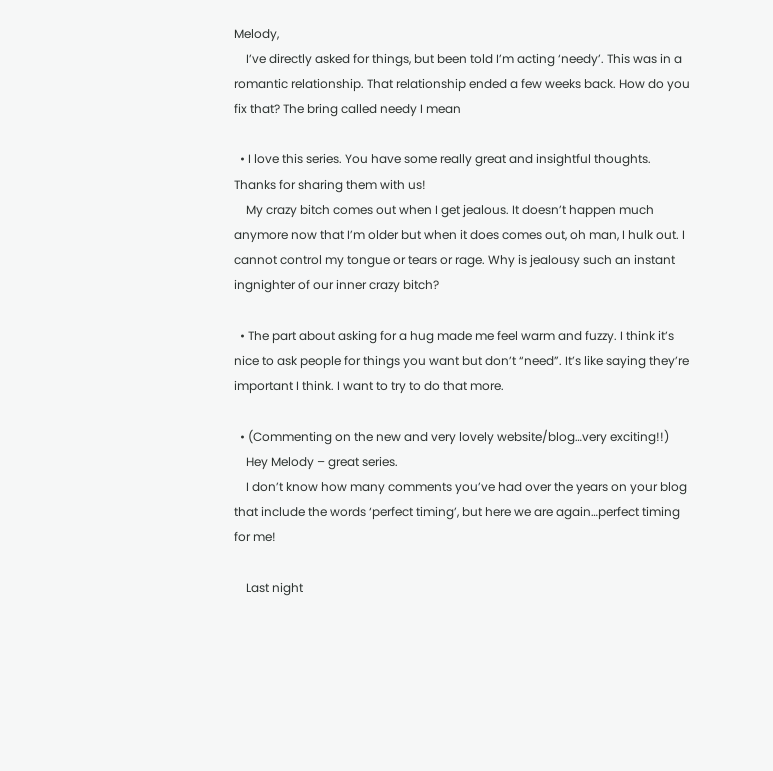Melody,
    I’ve directly asked for things, but been told I’m acting ‘needy’. This was in a romantic relationship. That relationship ended a few weeks back. How do you fix that? The bring called needy I mean

  • I love this series. You have some really great and insightful thoughts. Thanks for sharing them with us!
    My crazy bitch comes out when I get jealous. It doesn’t happen much anymore now that I’m older but when it does comes out, oh man, I hulk out. I cannot control my tongue or tears or rage. Why is jealousy such an instant ingnighter of our inner crazy bitch?

  • The part about asking for a hug made me feel warm and fuzzy. I think it’s nice to ask people for things you want but don’t “need”. It’s like saying they’re important I think. I want to try to do that more.

  • (Commenting on the new and very lovely website/blog…very exciting!!)
    Hey Melody – great series.
    I don’t know how many comments you’ve had over the years on your blog that include the words ‘perfect timing’, but here we are again…perfect timing for me!

    Last night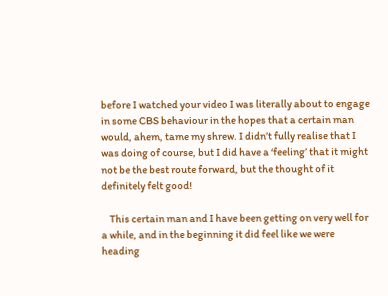before I watched your video I was literally about to engage in some CBS behaviour in the hopes that a certain man would, ahem, tame my shrew. I didn’t fully realise that I was doing of course, but I did have a ‘feeling’ that it might not be the best route forward, but the thought of it definitely felt good!

    This certain man and I have been getting on very well for a while, and in the beginning it did feel like we were heading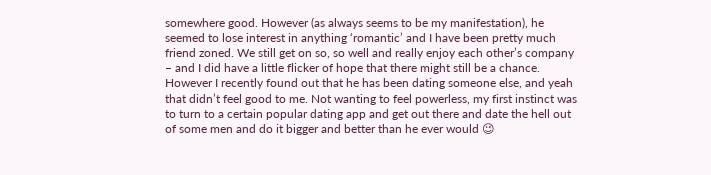somewhere good. However (as always seems to be my manifestation), he seemed to lose interest in anything ‘romantic’ and I have been pretty much friend zoned. We still get on so, so well and really enjoy each other’s company – and I did have a little flicker of hope that there might still be a chance. However I recently found out that he has been dating someone else, and yeah that didn’t feel good to me. Not wanting to feel powerless, my first instinct was to turn to a certain popular dating app and get out there and date the hell out of some men and do it bigger and better than he ever would 😉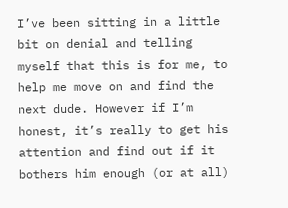I’ve been sitting in a little bit on denial and telling myself that this is for me, to help me move on and find the next dude. However if I’m honest, it’s really to get his attention and find out if it bothers him enough (or at all)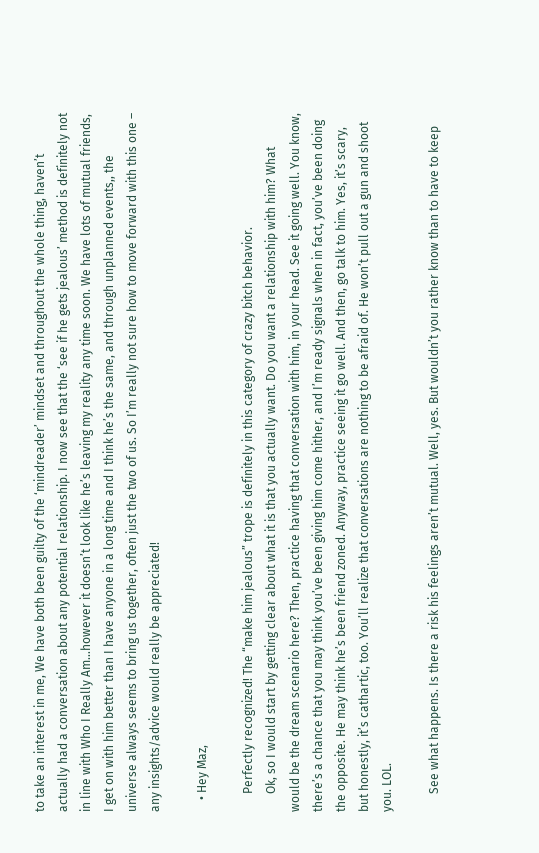to take an interest in me, We have both been guilty of the ‘mindreader’ mindset and throughout the whole thing, haven’t actually had a conversation about any potential relationship. I now see that the ‘see if he gets jealous’ method is definitely not in line with Who I Really Am…however it doesn’t look like he’s leaving my reality any time soon. We have lots of mutual friends, I get on with him better than I have anyone in a long time and I think he’s the same, and through unplanned events,, the universe always seems to bring us together, often just the two of us. So I’m really not sure how to move forward with this one – any insights/advice would really be appreciated!

    • Hey Maz,

      Perfectly recognized! The “make him jealous” trope is definitely in this category of crazy bitch behavior.
      Ok, so I would start by getting clear about what it is that you actually want. Do you want a relationship with him? What would be the dream scenario here? Then, practice having that conversation with him, in your head. See it going well. You know, there’s a chance that you may think you’ve been giving him come hither, and I’m ready signals when in fact, you’ve been doing the opposite. He may think he’s been friend zoned. Anyway, practice seeing it go well. And then, go talk to him. Yes, it’s scary, but honestly, it’s cathartic, too. You’ll realize that conversations are nothing to be afraid of. He won’t pull out a gun and shoot you. LOL.

      See what happens. Is there a risk his feelings aren’t mutual. Well, yes. But wouldn’t you rather know than to have to keep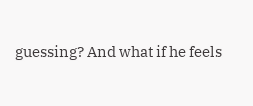guessing? And what if he feels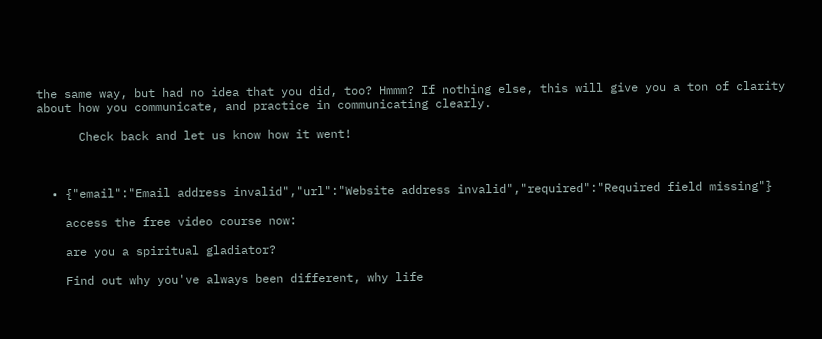the same way, but had no idea that you did, too? Hmmm? If nothing else, this will give you a ton of clarity about how you communicate, and practice in communicating clearly.

      Check back and let us know how it went!



  • {"email":"Email address invalid","url":"Website address invalid","required":"Required field missing"}

    access the free video course now:

    are you a spiritual gladiator?

    Find out why you've always been different, why life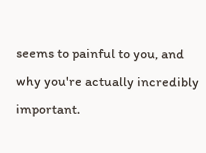seems to painful to you, and why you're actually incredibly important.